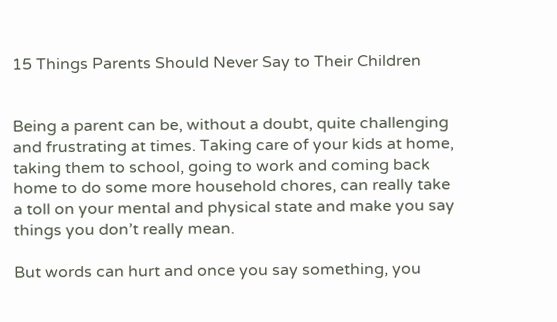15 Things Parents Should Never Say to Their Children


Being a parent can be, without a doubt, quite challenging and frustrating at times. Taking care of your kids at home, taking them to school, going to work and coming back home to do some more household chores, can really take a toll on your mental and physical state and make you say things you don’t really mean.

But words can hurt and once you say something, you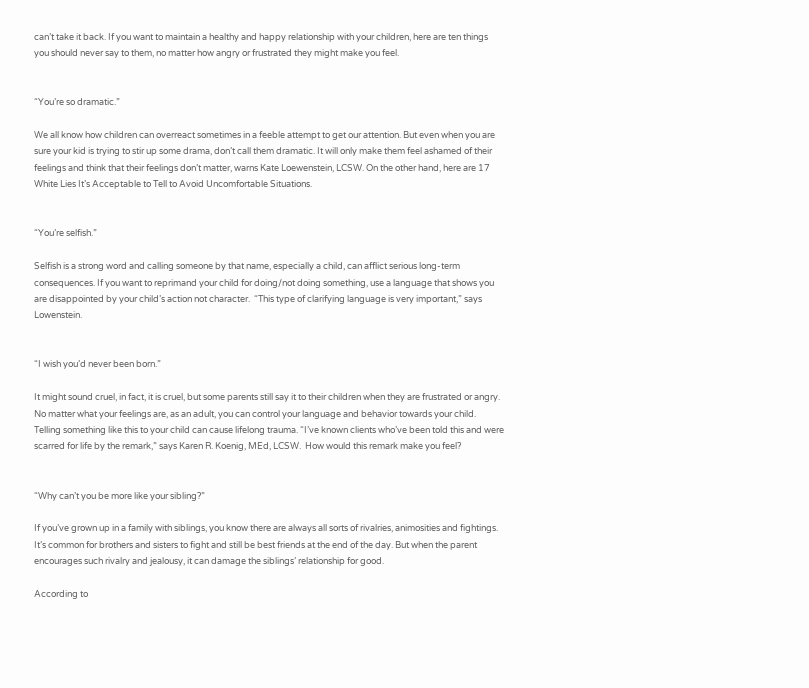can’t take it back. If you want to maintain a healthy and happy relationship with your children, here are ten things you should never say to them, no matter how angry or frustrated they might make you feel.


“You’re so dramatic.”

We all know how children can overreact sometimes in a feeble attempt to get our attention. But even when you are sure your kid is trying to stir up some drama, don’t call them dramatic. It will only make them feel ashamed of their feelings and think that their feelings don’t matter, warns Kate Loewenstein, LCSW. On the other hand, here are 17 White Lies It’s Acceptable to Tell to Avoid Uncomfortable Situations.


“You’re selfish.”

Selfish is a strong word and calling someone by that name, especially a child, can afflict serious long-term consequences. If you want to reprimand your child for doing/not doing something, use a language that shows you are disappointed by your child’s action not character.  “This type of clarifying language is very important,” says Lowenstein.


“I wish you’d never been born.”

It might sound cruel, in fact, it is cruel, but some parents still say it to their children when they are frustrated or angry. No matter what your feelings are, as an adult, you can control your language and behavior towards your child. Telling something like this to your child can cause lifelong trauma. “I’ve known clients who’ve been told this and were scarred for life by the remark,” says Karen R. Koenig, MEd, LCSW.  How would this remark make you feel?


“Why can’t you be more like your sibling?”

If you’ve grown up in a family with siblings, you know there are always all sorts of rivalries, animosities and fightings. It’s common for brothers and sisters to fight and still be best friends at the end of the day. But when the parent encourages such rivalry and jealousy, it can damage the siblings’ relationship for good.

According to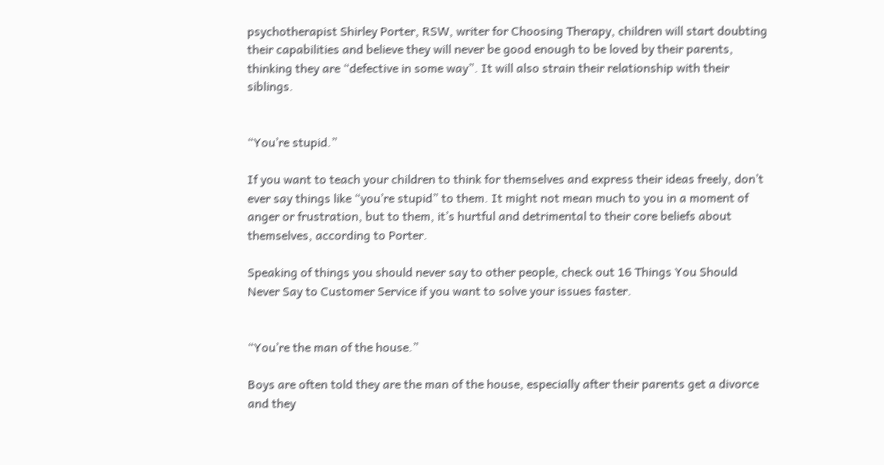psychotherapist Shirley Porter, RSW, writer for Choosing Therapy, children will start doubting their capabilities and believe they will never be good enough to be loved by their parents, thinking they are “defective in some way”. It will also strain their relationship with their siblings.


“You’re stupid.”

If you want to teach your children to think for themselves and express their ideas freely, don’t ever say things like “you’re stupid” to them. It might not mean much to you in a moment of anger or frustration, but to them, it’s hurtful and detrimental to their core beliefs about themselves, according to Porter.

Speaking of things you should never say to other people, check out 16 Things You Should Never Say to Customer Service if you want to solve your issues faster.


“You’re the man of the house.”

Boys are often told they are the man of the house, especially after their parents get a divorce and they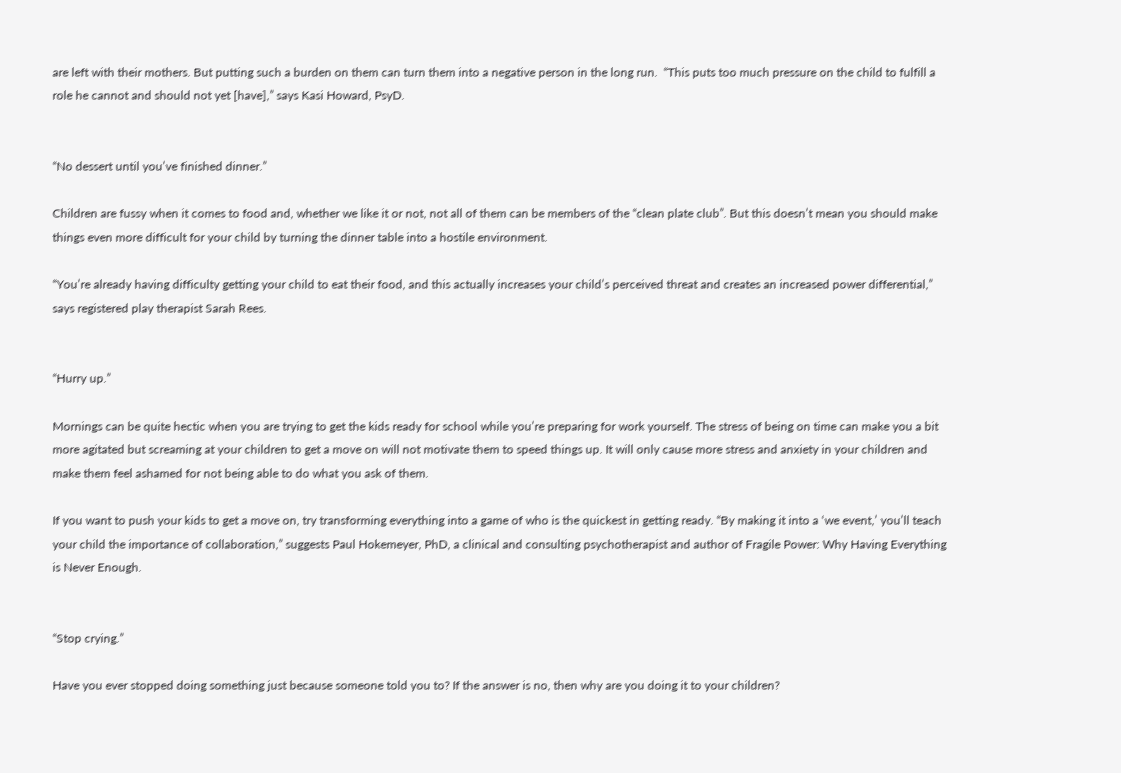are left with their mothers. But putting such a burden on them can turn them into a negative person in the long run.  “This puts too much pressure on the child to fulfill a role he cannot and should not yet [have],” says Kasi Howard, PsyD.


“No dessert until you’ve finished dinner.”

Children are fussy when it comes to food and, whether we like it or not, not all of them can be members of the “clean plate club”. But this doesn’t mean you should make things even more difficult for your child by turning the dinner table into a hostile environment.

“You’re already having difficulty getting your child to eat their food, and this actually increases your child’s perceived threat and creates an increased power differential,” says registered play therapist Sarah Rees.


“Hurry up.”

Mornings can be quite hectic when you are trying to get the kids ready for school while you’re preparing for work yourself. The stress of being on time can make you a bit more agitated but screaming at your children to get a move on will not motivate them to speed things up. It will only cause more stress and anxiety in your children and make them feel ashamed for not being able to do what you ask of them.

If you want to push your kids to get a move on, try transforming everything into a game of who is the quickest in getting ready. “By making it into a ‘we event,’ you’ll teach your child the importance of collaboration,” suggests Paul Hokemeyer, PhD, a clinical and consulting psychotherapist and author of Fragile Power: Why Having Everything is Never Enough.


“Stop crying.”

Have you ever stopped doing something just because someone told you to? If the answer is no, then why are you doing it to your children?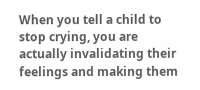When you tell a child to stop crying, you are actually invalidating their feelings and making them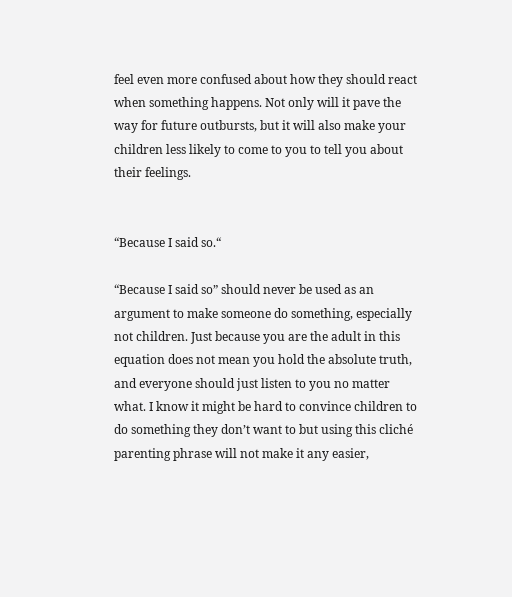feel even more confused about how they should react when something happens. Not only will it pave the way for future outbursts, but it will also make your children less likely to come to you to tell you about their feelings.


“Because I said so.“

“Because I said so” should never be used as an argument to make someone do something, especially not children. Just because you are the adult in this equation does not mean you hold the absolute truth, and everyone should just listen to you no matter what. I know it might be hard to convince children to do something they don’t want to but using this cliché parenting phrase will not make it any easier,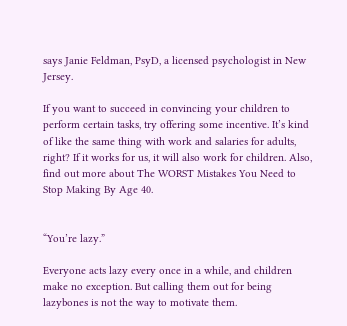says Janie Feldman, PsyD, a licensed psychologist in New Jersey.

If you want to succeed in convincing your children to perform certain tasks, try offering some incentive. It’s kind of like the same thing with work and salaries for adults, right? If it works for us, it will also work for children. Also, find out more about The WORST Mistakes You Need to Stop Making By Age 40.


“You’re lazy.”

Everyone acts lazy every once in a while, and children make no exception. But calling them out for being lazybones is not the way to motivate them.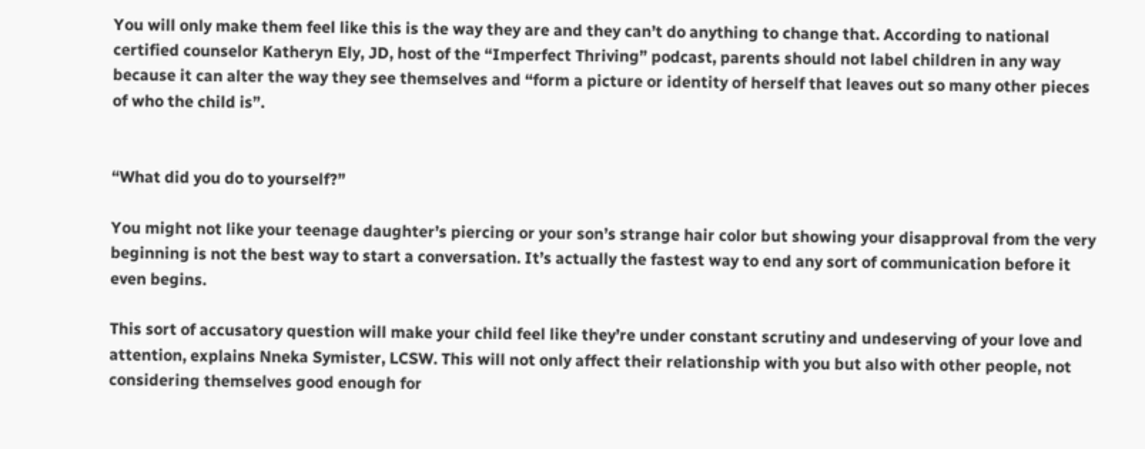You will only make them feel like this is the way they are and they can’t do anything to change that. According to national certified counselor Katheryn Ely, JD, host of the “Imperfect Thriving” podcast, parents should not label children in any way because it can alter the way they see themselves and “form a picture or identity of herself that leaves out so many other pieces of who the child is”.


“What did you do to yourself?”

You might not like your teenage daughter’s piercing or your son’s strange hair color but showing your disapproval from the very beginning is not the best way to start a conversation. It’s actually the fastest way to end any sort of communication before it even begins.

This sort of accusatory question will make your child feel like they’re under constant scrutiny and undeserving of your love and attention, explains Nneka Symister, LCSW. This will not only affect their relationship with you but also with other people, not considering themselves good enough for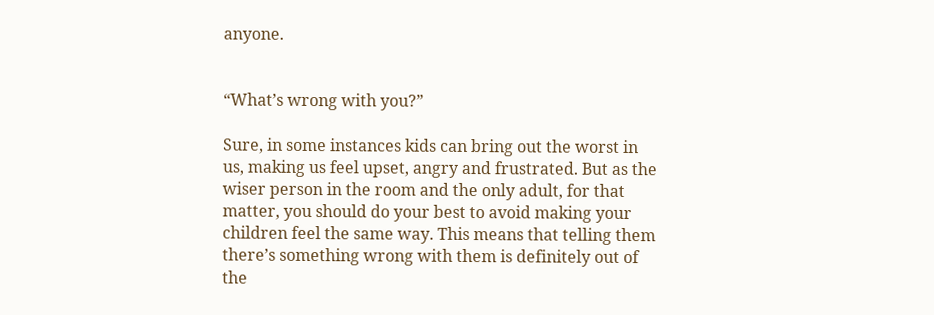anyone.


“What’s wrong with you?”

Sure, in some instances kids can bring out the worst in us, making us feel upset, angry and frustrated. But as the wiser person in the room and the only adult, for that matter, you should do your best to avoid making your children feel the same way. This means that telling them there’s something wrong with them is definitely out of the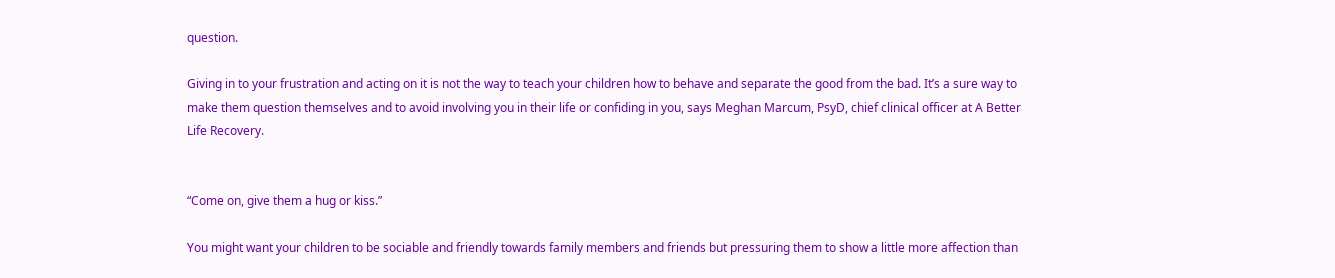question.

Giving in to your frustration and acting on it is not the way to teach your children how to behave and separate the good from the bad. It’s a sure way to make them question themselves and to avoid involving you in their life or confiding in you, says Meghan Marcum, PsyD, chief clinical officer at A Better Life Recovery.


“Come on, give them a hug or kiss.”

You might want your children to be sociable and friendly towards family members and friends but pressuring them to show a little more affection than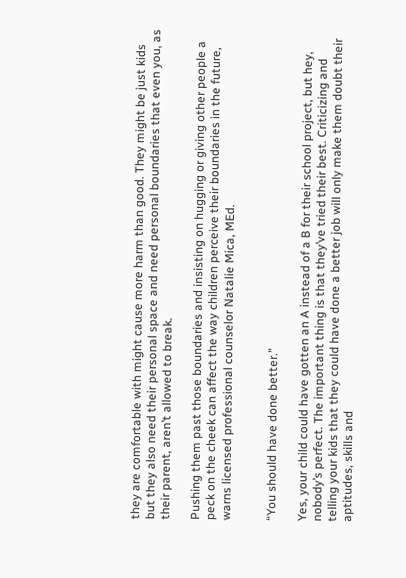they are comfortable with might cause more harm than good. They might be just kids but they also need their personal space and need personal boundaries that even you, as their parent, aren’t allowed to break.

Pushing them past those boundaries and insisting on hugging or giving other people a peck on the cheek can affect the way children perceive their boundaries in the future, warns licensed professional counselor Natalie Mica, MEd.


“You should have done better.”

Yes, your child could have gotten an A instead of a B for their school project, but hey, nobody’s perfect. The important thing is that they’ve tried their best. Criticizing and telling your kids that they could have done a better job will only make them doubt their aptitudes, skills and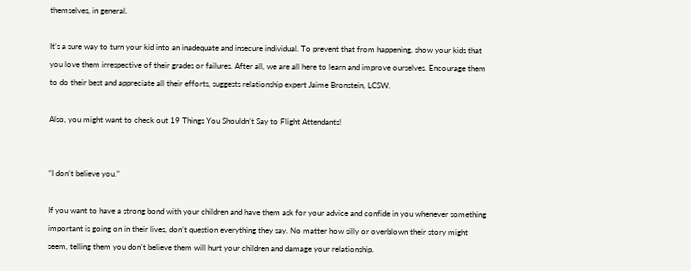themselves, in general.

It’s a sure way to turn your kid into an inadequate and insecure individual. To prevent that from happening, show your kids that you love them irrespective of their grades or failures. After all, we are all here to learn and improve ourselves. Encourage them to do their best and appreciate all their efforts, suggests relationship expert Jaime Bronstein, LCSW.

Also, you might want to check out 19 Things You Shouldn’t Say to Flight Attendants!


“I don’t believe you.”

If you want to have a strong bond with your children and have them ask for your advice and confide in you whenever something important is going on in their lives, don’t question everything they say. No matter how silly or overblown their story might seem, telling them you don’t believe them will hurt your children and damage your relationship.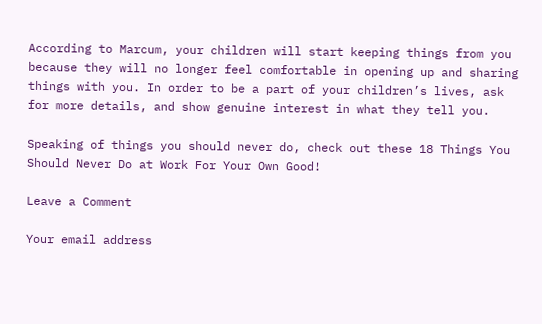According to Marcum, your children will start keeping things from you because they will no longer feel comfortable in opening up and sharing things with you. In order to be a part of your children’s lives, ask for more details, and show genuine interest in what they tell you.

Speaking of things you should never do, check out these 18 Things You Should Never Do at Work For Your Own Good!

Leave a Comment

Your email address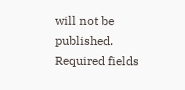will not be published. Required fields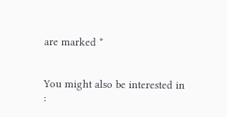are marked *


You might also be interested in :